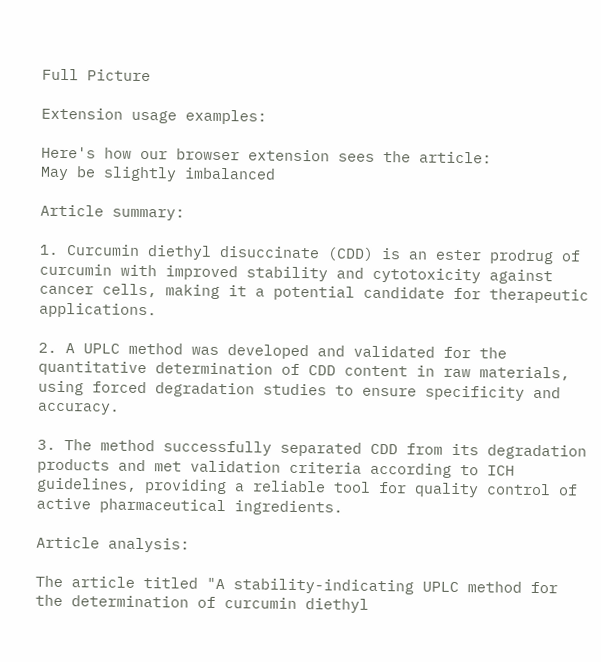Full Picture

Extension usage examples:

Here's how our browser extension sees the article:
May be slightly imbalanced

Article summary:

1. Curcumin diethyl disuccinate (CDD) is an ester prodrug of curcumin with improved stability and cytotoxicity against cancer cells, making it a potential candidate for therapeutic applications.

2. A UPLC method was developed and validated for the quantitative determination of CDD content in raw materials, using forced degradation studies to ensure specificity and accuracy.

3. The method successfully separated CDD from its degradation products and met validation criteria according to ICH guidelines, providing a reliable tool for quality control of active pharmaceutical ingredients.

Article analysis:

The article titled "A stability-indicating UPLC method for the determination of curcumin diethyl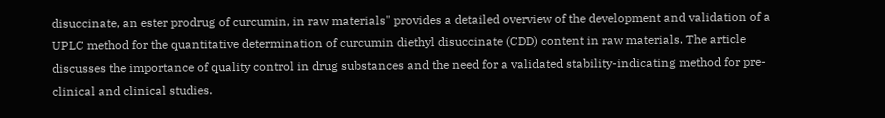disuccinate, an ester prodrug of curcumin, in raw materials" provides a detailed overview of the development and validation of a UPLC method for the quantitative determination of curcumin diethyl disuccinate (CDD) content in raw materials. The article discusses the importance of quality control in drug substances and the need for a validated stability-indicating method for pre-clinical and clinical studies.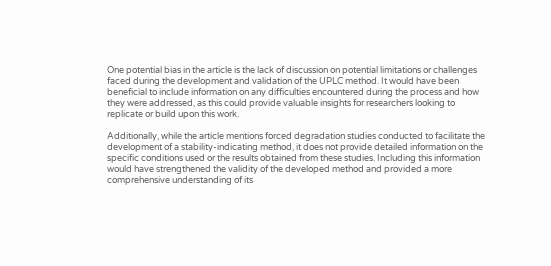One potential bias in the article is the lack of discussion on potential limitations or challenges faced during the development and validation of the UPLC method. It would have been beneficial to include information on any difficulties encountered during the process and how they were addressed, as this could provide valuable insights for researchers looking to replicate or build upon this work.

Additionally, while the article mentions forced degradation studies conducted to facilitate the development of a stability-indicating method, it does not provide detailed information on the specific conditions used or the results obtained from these studies. Including this information would have strengthened the validity of the developed method and provided a more comprehensive understanding of its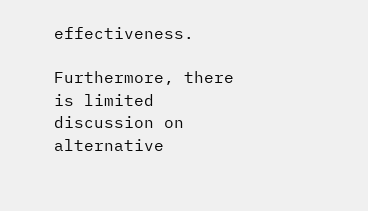effectiveness.

Furthermore, there is limited discussion on alternative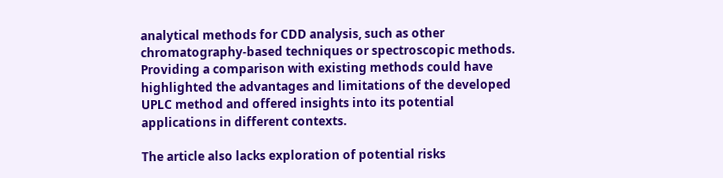analytical methods for CDD analysis, such as other chromatography-based techniques or spectroscopic methods. Providing a comparison with existing methods could have highlighted the advantages and limitations of the developed UPLC method and offered insights into its potential applications in different contexts.

The article also lacks exploration of potential risks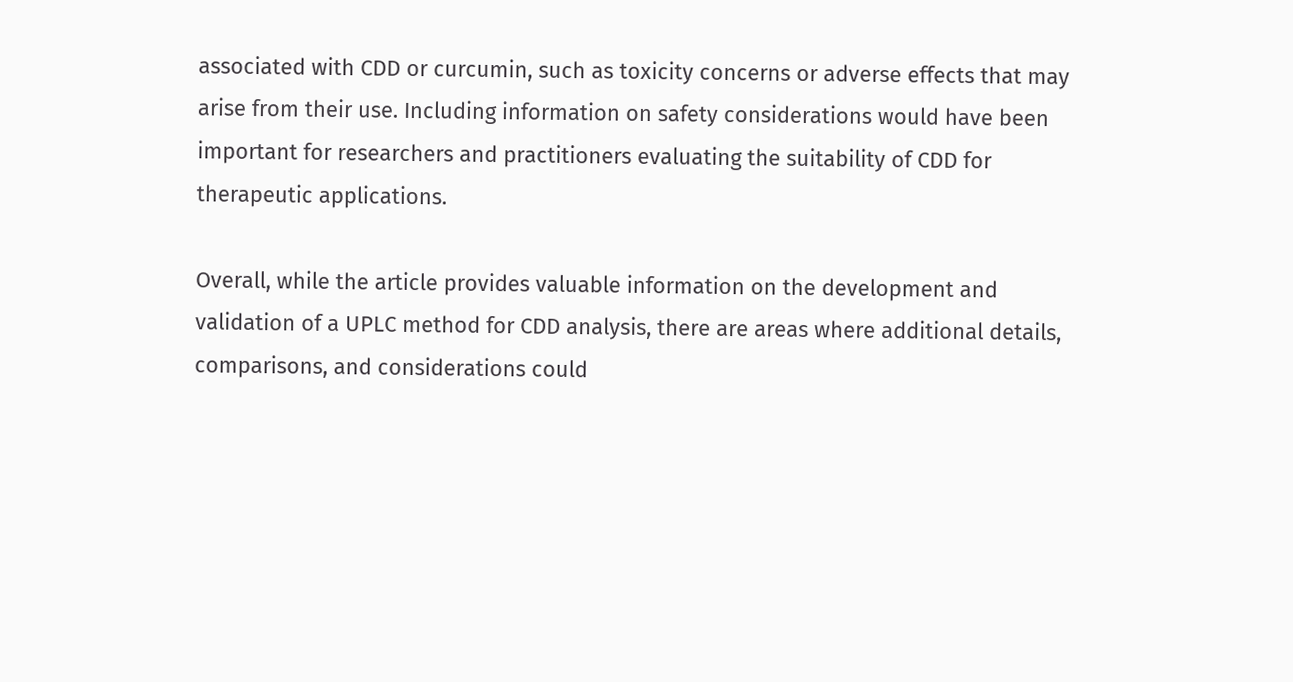associated with CDD or curcumin, such as toxicity concerns or adverse effects that may arise from their use. Including information on safety considerations would have been important for researchers and practitioners evaluating the suitability of CDD for therapeutic applications.

Overall, while the article provides valuable information on the development and validation of a UPLC method for CDD analysis, there are areas where additional details, comparisons, and considerations could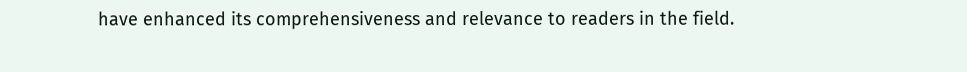have enhanced its comprehensiveness and relevance to readers in the field.